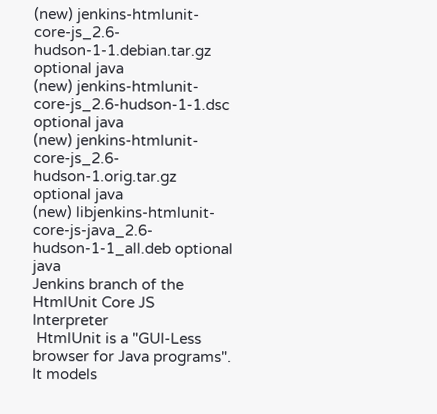(new) jenkins-htmlunit-core-js_2.6-hudson-1-1.debian.tar.gz optional java
(new) jenkins-htmlunit-core-js_2.6-hudson-1-1.dsc optional java
(new) jenkins-htmlunit-core-js_2.6-hudson-1.orig.tar.gz optional java
(new) libjenkins-htmlunit-core-js-java_2.6-hudson-1-1_all.deb optional java
Jenkins branch of the HtmlUnit Core JS Interpreter
 HtmlUnit is a "GUI-Less browser for Java programs". It models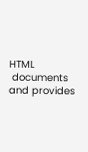HTML
 documents and provides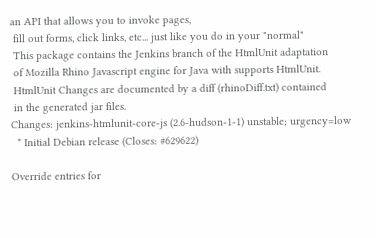an API that allows you to invoke pages,
 fill out forms, click links, etc... just like you do in your "normal"
 This package contains the Jenkins branch of the HtmlUnit adaptation
 of Mozilla Rhino Javascript engine for Java with supports HtmlUnit.
 HtmlUnit Changes are documented by a diff (rhinoDiff.txt) contained
 in the generated jar files.
Changes: jenkins-htmlunit-core-js (2.6-hudson-1-1) unstable; urgency=low
  * Initial Debian release (Closes: #629622)

Override entries for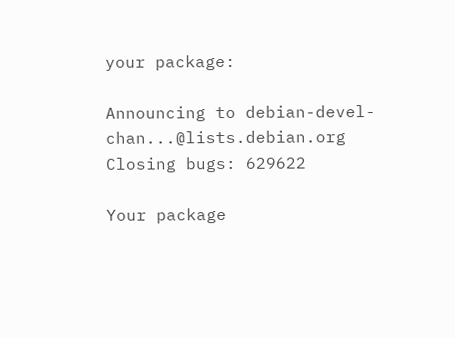your package:

Announcing to debian-devel-chan...@lists.debian.org
Closing bugs: 629622

Your package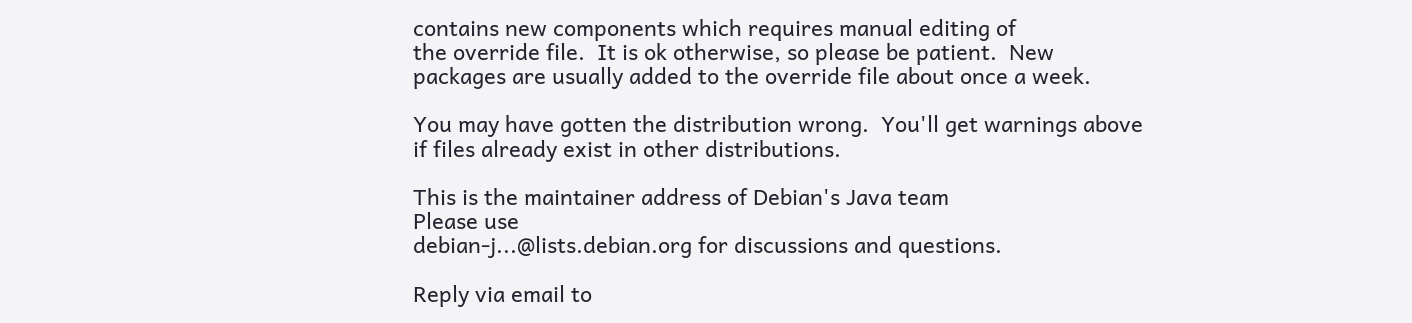contains new components which requires manual editing of
the override file.  It is ok otherwise, so please be patient.  New
packages are usually added to the override file about once a week.

You may have gotten the distribution wrong.  You'll get warnings above
if files already exist in other distributions.

This is the maintainer address of Debian's Java team
Please use
debian-j...@lists.debian.org for discussions and questions.

Reply via email to